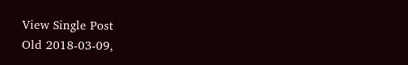View Single Post
Old 2018-03-09,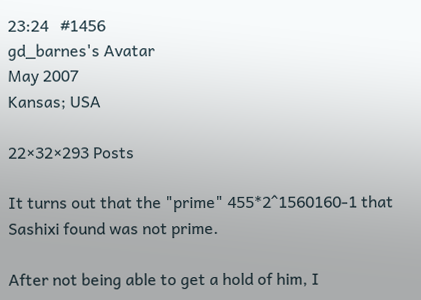23:24   #1456
gd_barnes's Avatar
May 2007
Kansas; USA

22×32×293 Posts

It turns out that the "prime" 455*2^1560160-1 that Sashixi found was not prime.

After not being able to get a hold of him, I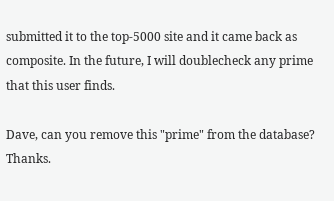submitted it to the top-5000 site and it came back as composite. In the future, I will doublecheck any prime that this user finds.

Dave, can you remove this "prime" from the database? Thanks.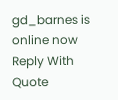gd_barnes is online now   Reply With Quote